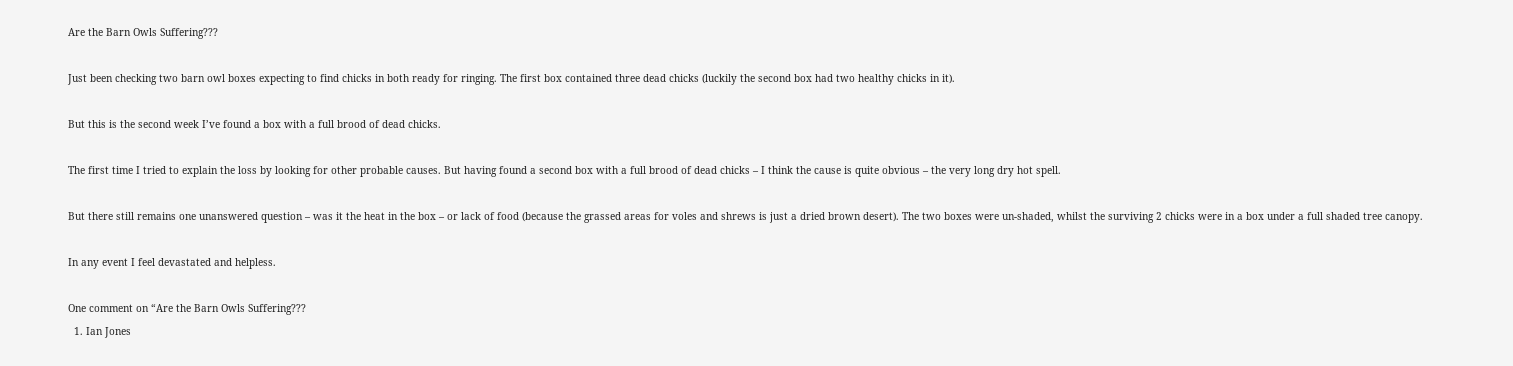Are the Barn Owls Suffering???

Just been checking two barn owl boxes expecting to find chicks in both ready for ringing. The first box contained three dead chicks (luckily the second box had two healthy chicks in it).

But this is the second week I’ve found a box with a full brood of dead chicks.

The first time I tried to explain the loss by looking for other probable causes. But having found a second box with a full brood of dead chicks – I think the cause is quite obvious – the very long dry hot spell.

But there still remains one unanswered question – was it the heat in the box – or lack of food (because the grassed areas for voles and shrews is just a dried brown desert). The two boxes were un-shaded, whilst the surviving 2 chicks were in a box under a full shaded tree canopy.

In any event I feel devastated and helpless.

One comment on “Are the Barn Owls Suffering???
  1. Ian Jones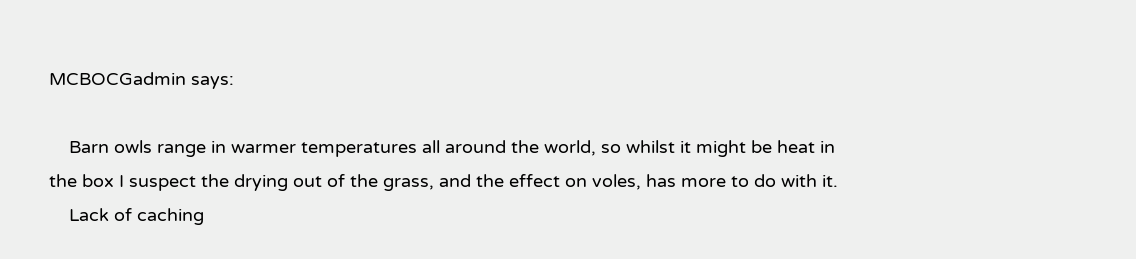MCBOCGadmin says:

    Barn owls range in warmer temperatures all around the world, so whilst it might be heat in the box I suspect the drying out of the grass, and the effect on voles, has more to do with it.
    Lack of caching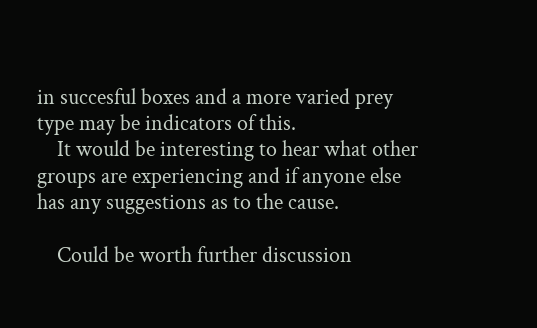in succesful boxes and a more varied prey type may be indicators of this.
    It would be interesting to hear what other groups are experiencing and if anyone else has any suggestions as to the cause.

    Could be worth further discussion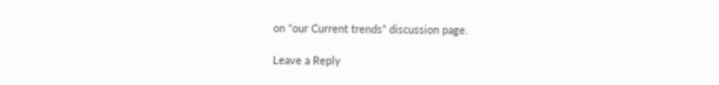on “our Current trends” discussion page.

Leave a Reply